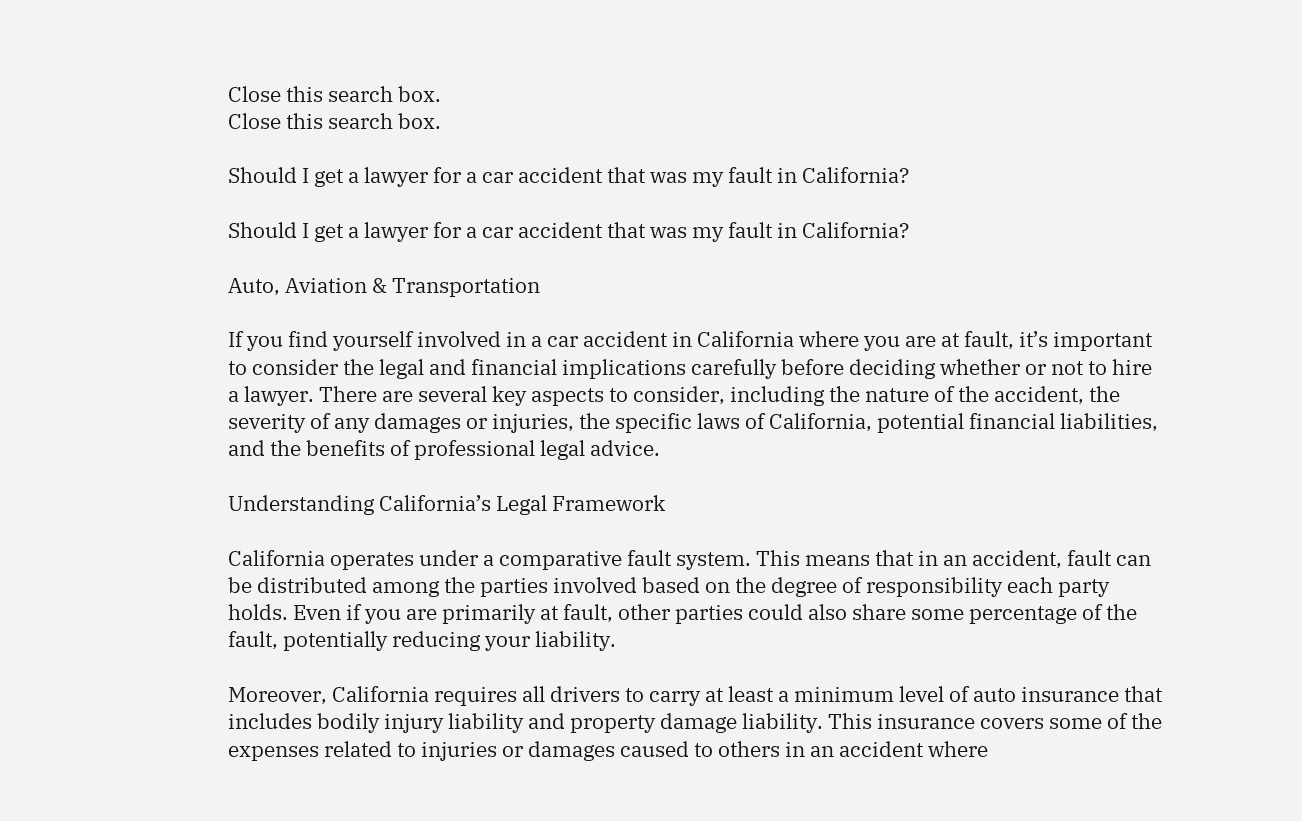Close this search box.
Close this search box.

Should I get a lawyer for a car accident that was my fault in California?

Should I get a lawyer for a car accident that was my fault in California?

Auto, Aviation & Transportation

If you find yourself involved in a car accident in California where you are at fault, it’s important to consider the legal and financial implications carefully before deciding whether or not to hire a lawyer. There are several key aspects to consider, including the nature of the accident, the severity of any damages or injuries, the specific laws of California, potential financial liabilities, and the benefits of professional legal advice.

Understanding California’s Legal Framework

California operates under a comparative fault system. This means that in an accident, fault can be distributed among the parties involved based on the degree of responsibility each party holds. Even if you are primarily at fault, other parties could also share some percentage of the fault, potentially reducing your liability.

Moreover, California requires all drivers to carry at least a minimum level of auto insurance that includes bodily injury liability and property damage liability. This insurance covers some of the expenses related to injuries or damages caused to others in an accident where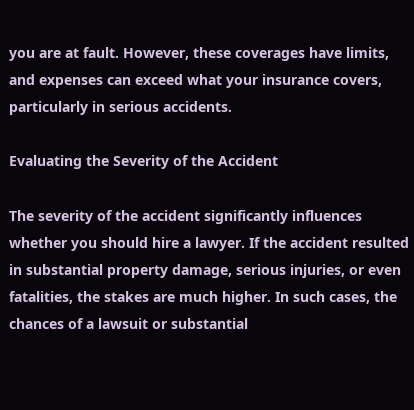you are at fault. However, these coverages have limits, and expenses can exceed what your insurance covers, particularly in serious accidents.

Evaluating the Severity of the Accident

The severity of the accident significantly influences whether you should hire a lawyer. If the accident resulted in substantial property damage, serious injuries, or even fatalities, the stakes are much higher. In such cases, the chances of a lawsuit or substantial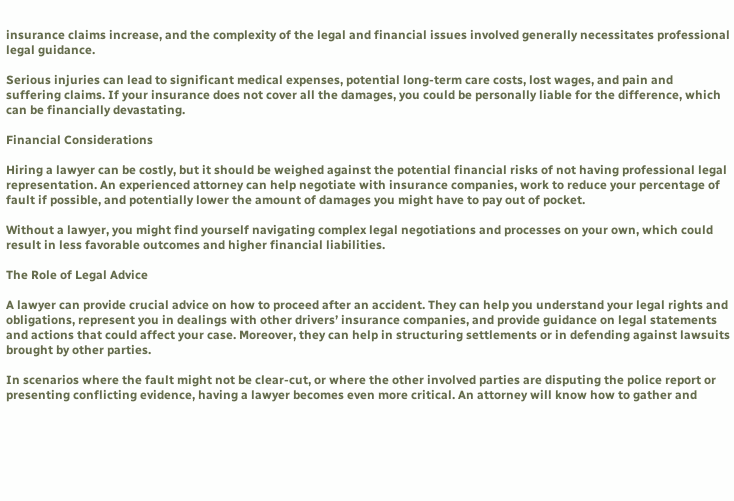insurance claims increase, and the complexity of the legal and financial issues involved generally necessitates professional legal guidance.

Serious injuries can lead to significant medical expenses, potential long-term care costs, lost wages, and pain and suffering claims. If your insurance does not cover all the damages, you could be personally liable for the difference, which can be financially devastating.

Financial Considerations

Hiring a lawyer can be costly, but it should be weighed against the potential financial risks of not having professional legal representation. An experienced attorney can help negotiate with insurance companies, work to reduce your percentage of fault if possible, and potentially lower the amount of damages you might have to pay out of pocket.

Without a lawyer, you might find yourself navigating complex legal negotiations and processes on your own, which could result in less favorable outcomes and higher financial liabilities.

The Role of Legal Advice

A lawyer can provide crucial advice on how to proceed after an accident. They can help you understand your legal rights and obligations, represent you in dealings with other drivers’ insurance companies, and provide guidance on legal statements and actions that could affect your case. Moreover, they can help in structuring settlements or in defending against lawsuits brought by other parties.

In scenarios where the fault might not be clear-cut, or where the other involved parties are disputing the police report or presenting conflicting evidence, having a lawyer becomes even more critical. An attorney will know how to gather and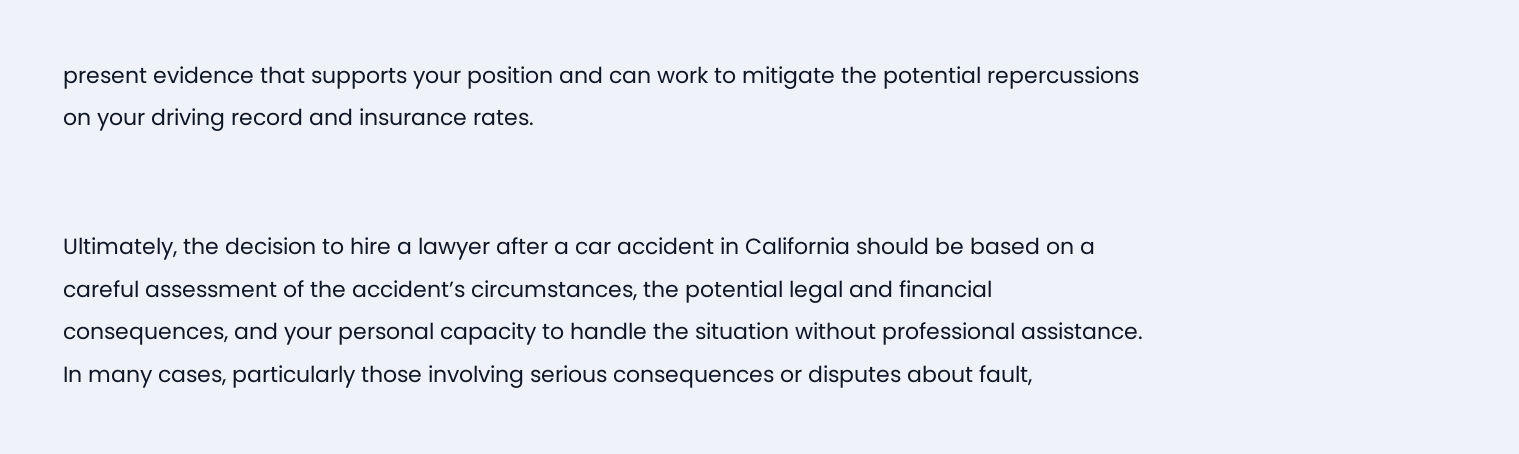present evidence that supports your position and can work to mitigate the potential repercussions on your driving record and insurance rates.


Ultimately, the decision to hire a lawyer after a car accident in California should be based on a careful assessment of the accident’s circumstances, the potential legal and financial consequences, and your personal capacity to handle the situation without professional assistance. In many cases, particularly those involving serious consequences or disputes about fault,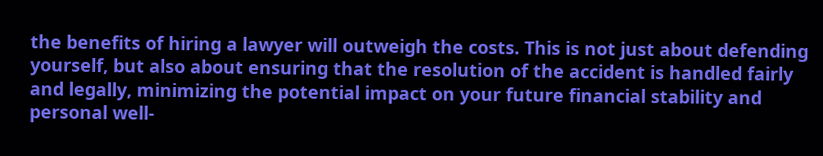the benefits of hiring a lawyer will outweigh the costs. This is not just about defending yourself, but also about ensuring that the resolution of the accident is handled fairly and legally, minimizing the potential impact on your future financial stability and personal well-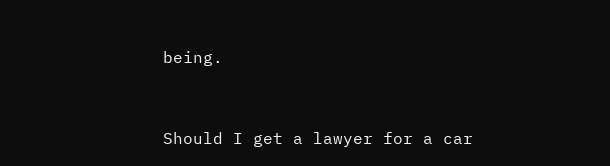being.


Should I get a lawyer for a car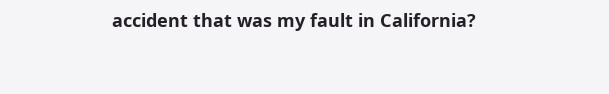accident that was my fault in California?